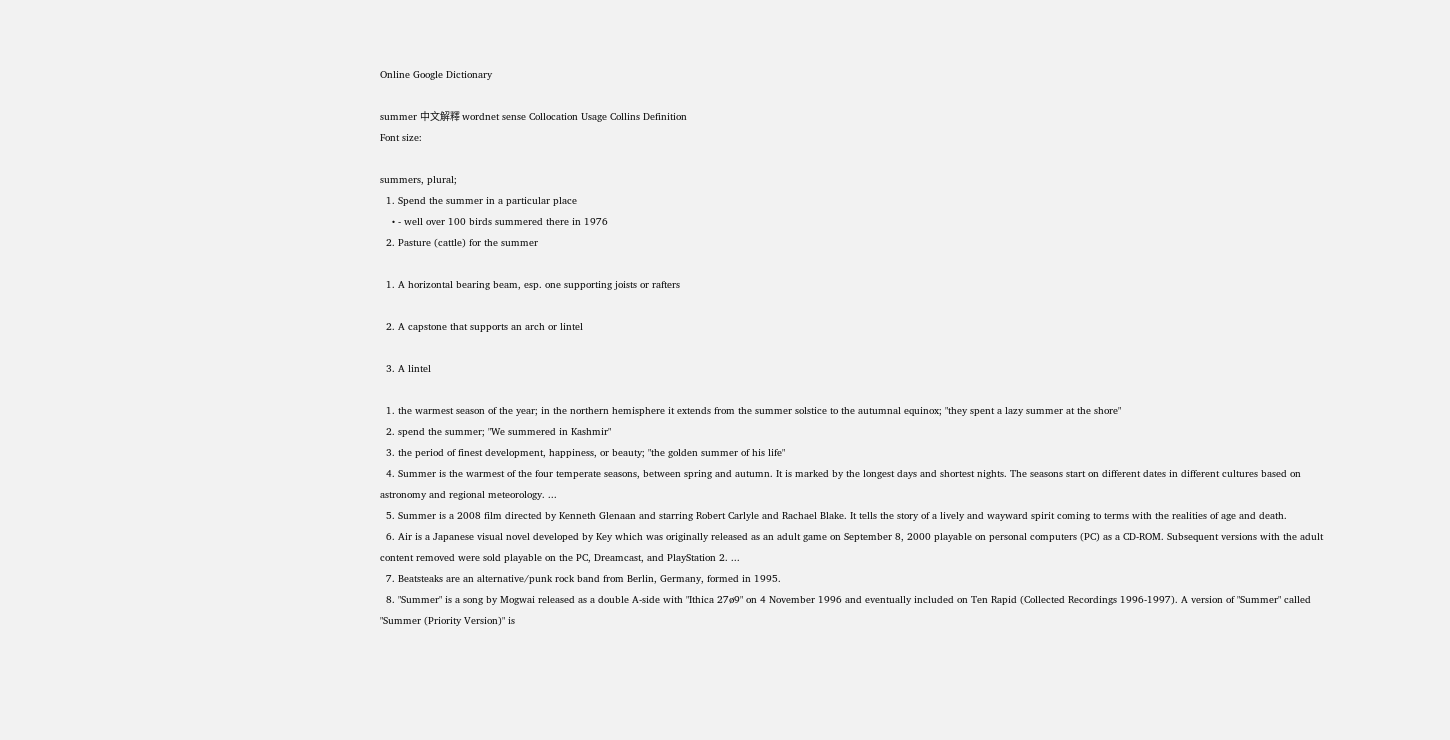Online Google Dictionary

summer 中文解釋 wordnet sense Collocation Usage Collins Definition
Font size:

summers, plural;
  1. Spend the summer in a particular place
    • - well over 100 birds summered there in 1976
  2. Pasture (cattle) for the summer

  1. A horizontal bearing beam, esp. one supporting joists or rafters

  2. A capstone that supports an arch or lintel

  3. A lintel

  1. the warmest season of the year; in the northern hemisphere it extends from the summer solstice to the autumnal equinox; "they spent a lazy summer at the shore"
  2. spend the summer; "We summered in Kashmir"
  3. the period of finest development, happiness, or beauty; "the golden summer of his life"
  4. Summer is the warmest of the four temperate seasons, between spring and autumn. It is marked by the longest days and shortest nights. The seasons start on different dates in different cultures based on astronomy and regional meteorology. ...
  5. Summer is a 2008 film directed by Kenneth Glenaan and starring Robert Carlyle and Rachael Blake. It tells the story of a lively and wayward spirit coming to terms with the realities of age and death.
  6. Air is a Japanese visual novel developed by Key which was originally released as an adult game on September 8, 2000 playable on personal computers (PC) as a CD-ROM. Subsequent versions with the adult content removed were sold playable on the PC, Dreamcast, and PlayStation 2. ...
  7. Beatsteaks are an alternative/punk rock band from Berlin, Germany, formed in 1995.
  8. "Summer" is a song by Mogwai released as a double A-side with "Ithica 27ø9" on 4 November 1996 and eventually included on Ten Rapid (Collected Recordings 1996-1997). A version of "Summer" called "Summer (Priority Version)" is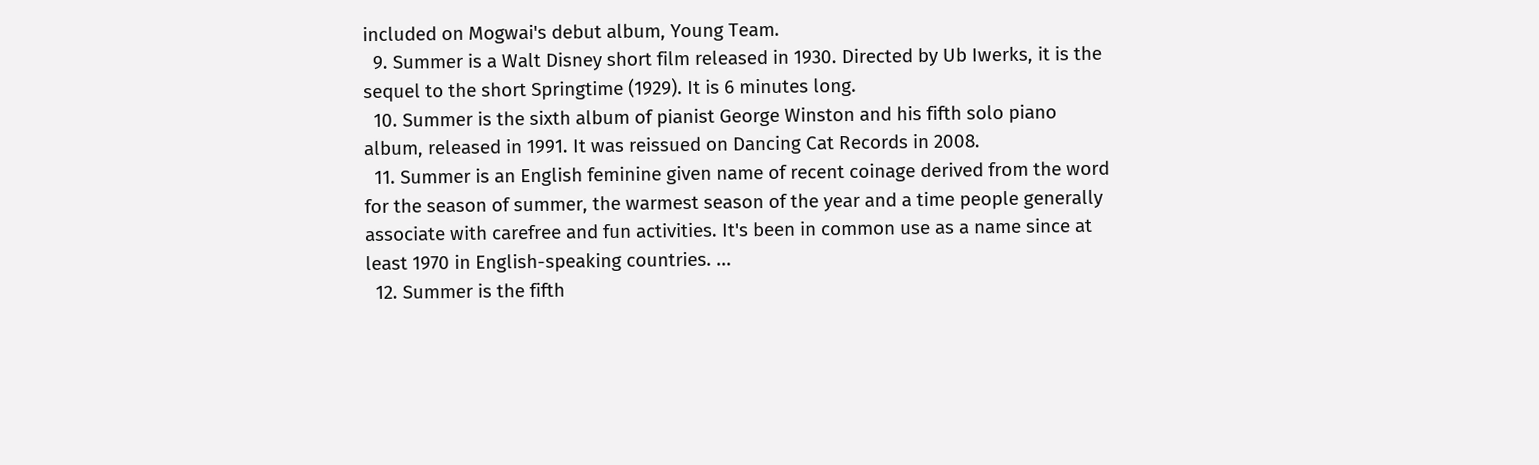included on Mogwai's debut album, Young Team.
  9. Summer is a Walt Disney short film released in 1930. Directed by Ub Iwerks, it is the sequel to the short Springtime (1929). It is 6 minutes long.
  10. Summer is the sixth album of pianist George Winston and his fifth solo piano album, released in 1991. It was reissued on Dancing Cat Records in 2008.
  11. Summer is an English feminine given name of recent coinage derived from the word for the season of summer, the warmest season of the year and a time people generally associate with carefree and fun activities. It's been in common use as a name since at least 1970 in English-speaking countries. ...
  12. Summer is the fifth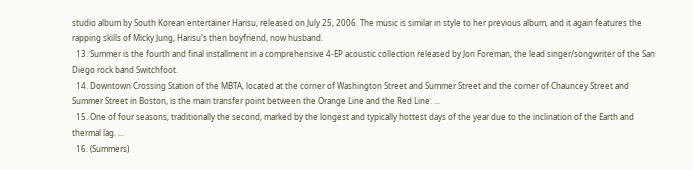studio album by South Korean entertainer Harisu, released on July 25, 2006. The music is similar in style to her previous album, and it again features the rapping skills of Micky Jung, Harisu's then boyfriend, now husband.
  13. Summer is the fourth and final installment in a comprehensive 4-EP acoustic collection released by Jon Foreman, the lead singer/songwriter of the San Diego rock band Switchfoot.
  14. Downtown Crossing Station of the MBTA, located at the corner of Washington Street and Summer Street and the corner of Chauncey Street and Summer Street in Boston, is the main transfer point between the Orange Line and the Red Line. ...
  15. One of four seasons, traditionally the second, marked by the longest and typically hottest days of the year due to the inclination of the Earth and thermal lag. ...
  16. (Summers)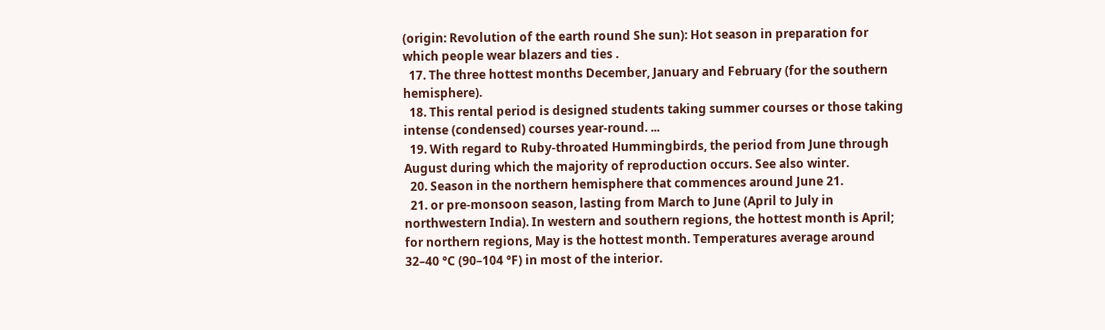(origin: Revolution of the earth round She sun): Hot season in preparation for which people wear blazers and ties .
  17. The three hottest months December, January and February (for the southern hemisphere).
  18. This rental period is designed students taking summer courses or those taking intense (condensed) courses year-round. ...
  19. With regard to Ruby-throated Hummingbirds, the period from June through August during which the majority of reproduction occurs. See also winter.
  20. Season in the northern hemisphere that commences around June 21.
  21. or pre-monsoon season, lasting from March to June (April to July in northwestern India). In western and southern regions, the hottest month is April; for northern regions, May is the hottest month. Temperatures average around 32–40 °C (90–104 °F) in most of the interior.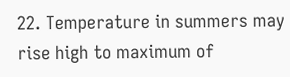22. Temperature in summers may rise high to maximum of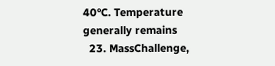40°C. Temperature generally remains
  23. MassChallenge,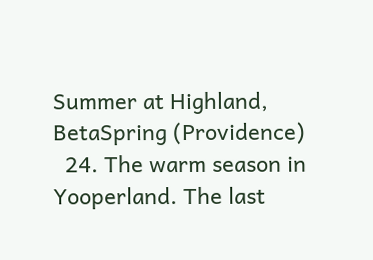Summer at Highland, BetaSpring (Providence)
  24. The warm season in Yooperland. The last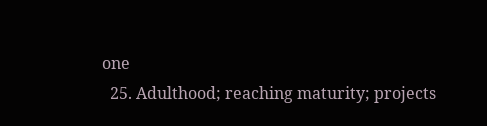one
  25. Adulthood; reaching maturity; projects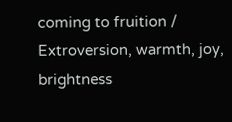coming to fruition / Extroversion, warmth, joy, brightness